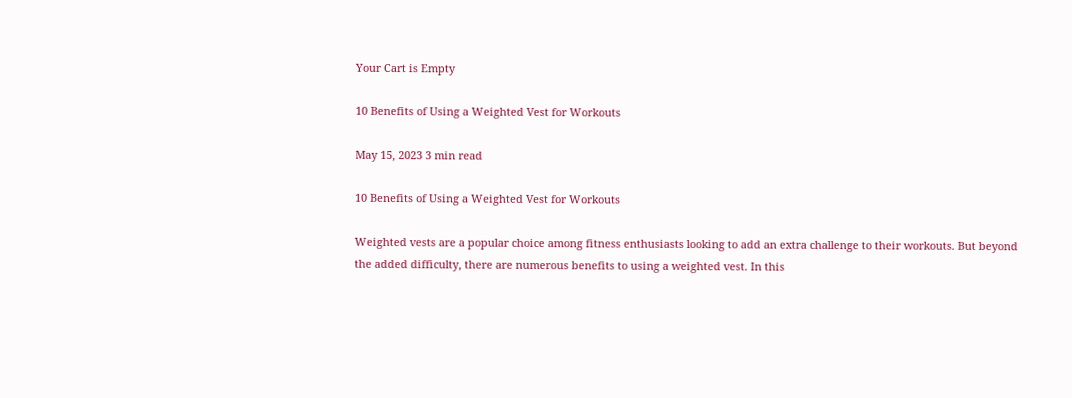Your Cart is Empty

10 Benefits of Using a Weighted Vest for Workouts

May 15, 2023 3 min read

10 Benefits of Using a Weighted Vest for Workouts

Weighted vests are a popular choice among fitness enthusiasts looking to add an extra challenge to their workouts. But beyond the added difficulty, there are numerous benefits to using a weighted vest. In this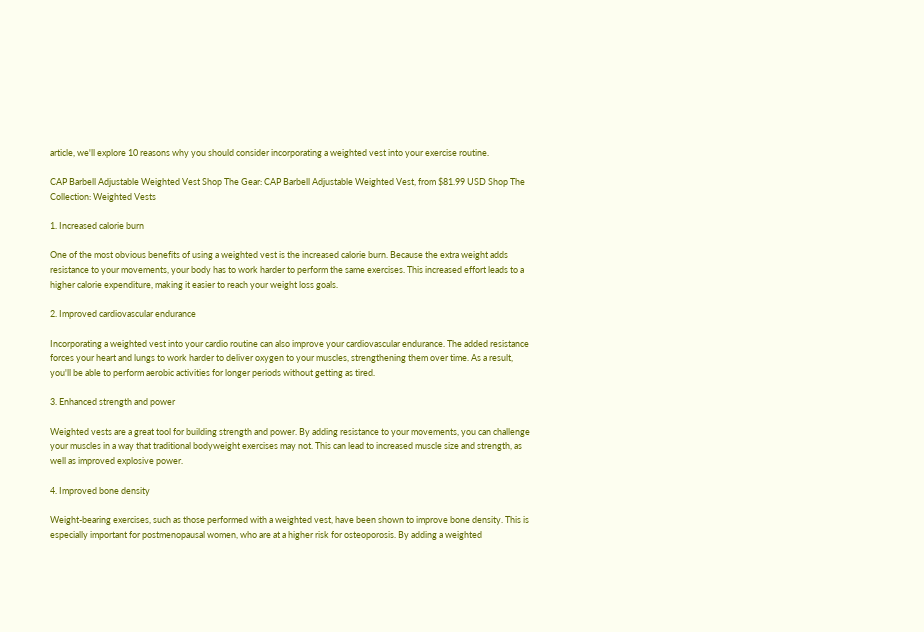article, we'll explore 10 reasons why you should consider incorporating a weighted vest into your exercise routine.

CAP Barbell Adjustable Weighted Vest Shop The Gear: CAP Barbell Adjustable Weighted Vest, from $81.99 USD Shop The Collection: Weighted Vests

1. Increased calorie burn

One of the most obvious benefits of using a weighted vest is the increased calorie burn. Because the extra weight adds resistance to your movements, your body has to work harder to perform the same exercises. This increased effort leads to a higher calorie expenditure, making it easier to reach your weight loss goals.

2. Improved cardiovascular endurance

Incorporating a weighted vest into your cardio routine can also improve your cardiovascular endurance. The added resistance forces your heart and lungs to work harder to deliver oxygen to your muscles, strengthening them over time. As a result, you'll be able to perform aerobic activities for longer periods without getting as tired.

3. Enhanced strength and power

Weighted vests are a great tool for building strength and power. By adding resistance to your movements, you can challenge your muscles in a way that traditional bodyweight exercises may not. This can lead to increased muscle size and strength, as well as improved explosive power.

4. Improved bone density

Weight-bearing exercises, such as those performed with a weighted vest, have been shown to improve bone density. This is especially important for postmenopausal women, who are at a higher risk for osteoporosis. By adding a weighted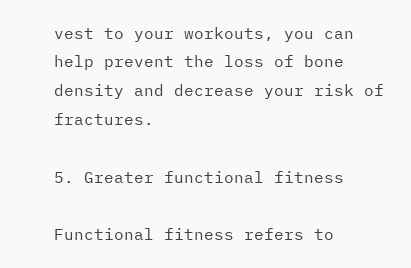vest to your workouts, you can help prevent the loss of bone density and decrease your risk of fractures.

5. Greater functional fitness

Functional fitness refers to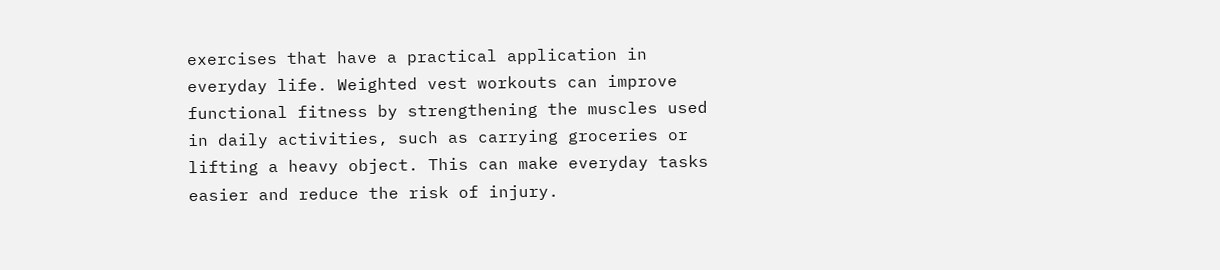exercises that have a practical application in everyday life. Weighted vest workouts can improve functional fitness by strengthening the muscles used in daily activities, such as carrying groceries or lifting a heavy object. This can make everyday tasks easier and reduce the risk of injury.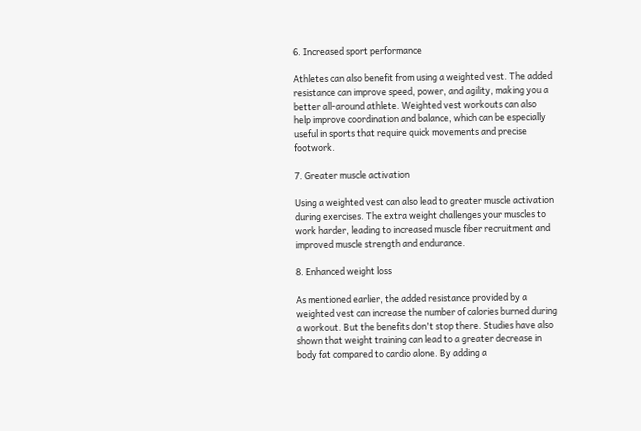6. Increased sport performance

Athletes can also benefit from using a weighted vest. The added resistance can improve speed, power, and agility, making you a better all-around athlete. Weighted vest workouts can also help improve coordination and balance, which can be especially useful in sports that require quick movements and precise footwork.

7. Greater muscle activation

Using a weighted vest can also lead to greater muscle activation during exercises. The extra weight challenges your muscles to work harder, leading to increased muscle fiber recruitment and improved muscle strength and endurance.

8. Enhanced weight loss

As mentioned earlier, the added resistance provided by a weighted vest can increase the number of calories burned during a workout. But the benefits don't stop there. Studies have also shown that weight training can lead to a greater decrease in body fat compared to cardio alone. By adding a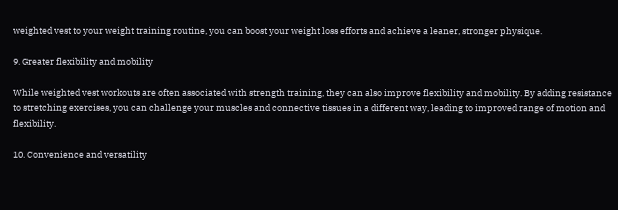weighted vest to your weight training routine, you can boost your weight loss efforts and achieve a leaner, stronger physique.

9. Greater flexibility and mobility

While weighted vest workouts are often associated with strength training, they can also improve flexibility and mobility. By adding resistance to stretching exercises, you can challenge your muscles and connective tissues in a different way, leading to improved range of motion and flexibility.

10. Convenience and versatility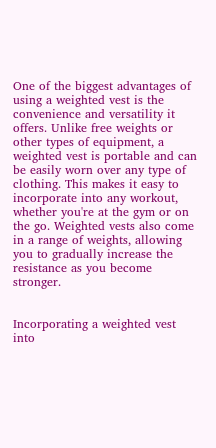One of the biggest advantages of using a weighted vest is the convenience and versatility it offers. Unlike free weights or other types of equipment, a weighted vest is portable and can be easily worn over any type of clothing. This makes it easy to incorporate into any workout, whether you're at the gym or on the go. Weighted vests also come in a range of weights, allowing you to gradually increase the resistance as you become stronger.


Incorporating a weighted vest into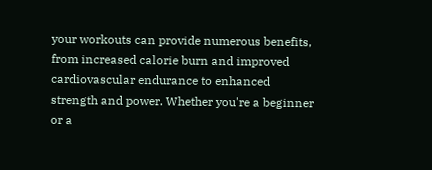your workouts can provide numerous benefits, from increased calorie burn and improved cardiovascular endurance to enhanced strength and power. Whether you're a beginner or a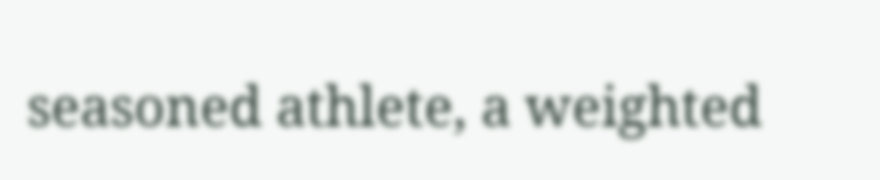seasoned athlete, a weighted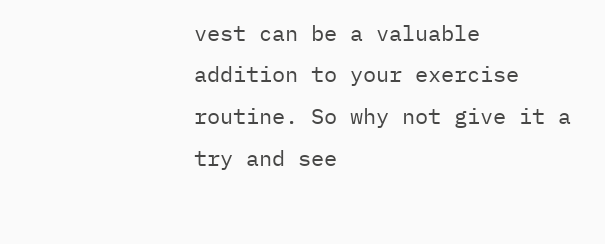vest can be a valuable addition to your exercise routine. So why not give it a try and see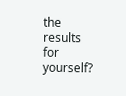the results for yourself?